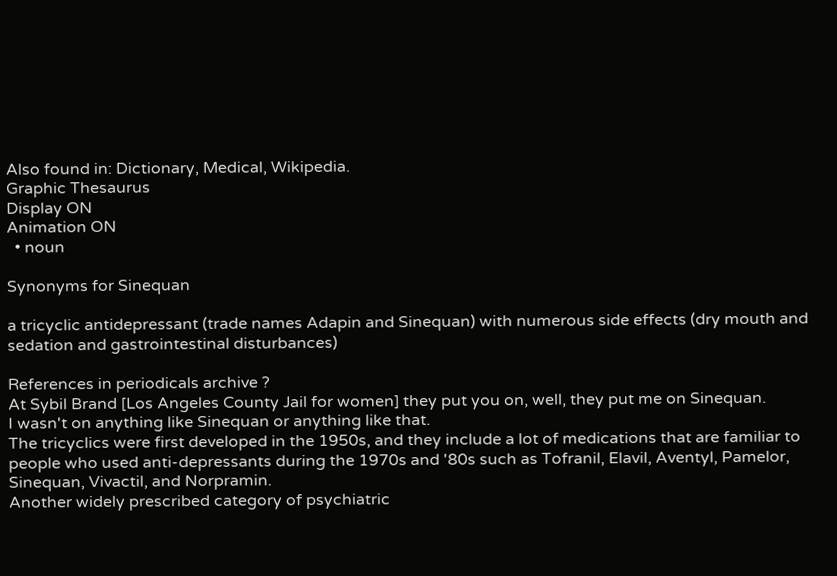Also found in: Dictionary, Medical, Wikipedia.
Graphic Thesaurus
Display ON
Animation ON
  • noun

Synonyms for Sinequan

a tricyclic antidepressant (trade names Adapin and Sinequan) with numerous side effects (dry mouth and sedation and gastrointestinal disturbances)

References in periodicals archive ?
At Sybil Brand [Los Angeles County Jail for women] they put you on, well, they put me on Sinequan.
I wasn't on anything like Sinequan or anything like that.
The tricyclics were first developed in the 1950s, and they include a lot of medications that are familiar to people who used anti-depressants during the 1970s and '80s such as Tofranil, Elavil, Aventyl, Pamelor, Sinequan, Vivactil, and Norpramin.
Another widely prescribed category of psychiatric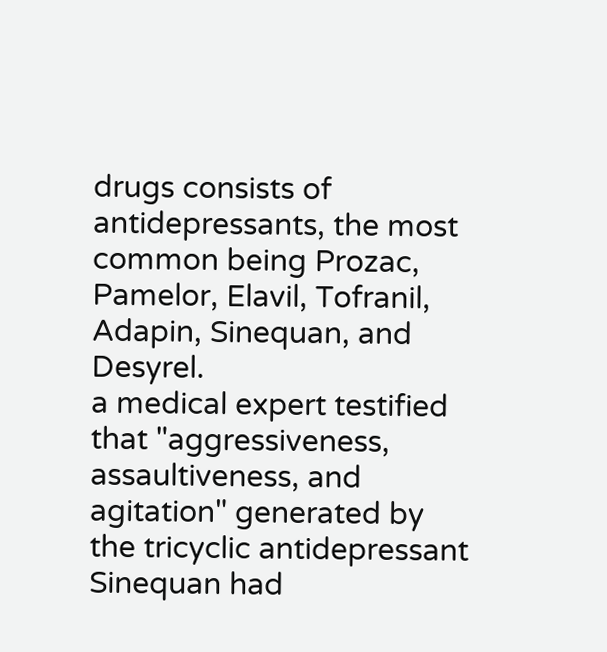drugs consists of antidepressants, the most common being Prozac, Pamelor, Elavil, Tofranil, Adapin, Sinequan, and Desyrel.
a medical expert testified that "aggressiveness, assaultiveness, and agitation" generated by the tricyclic antidepressant Sinequan had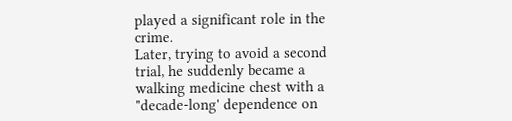played a significant role in the crime.
Later, trying to avoid a second trial, he suddenly became a walking medicine chest with a "decade-long' dependence on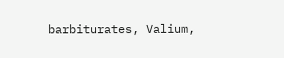barbiturates, Valium,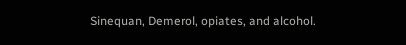Sinequan, Demerol, opiates, and alcohol.